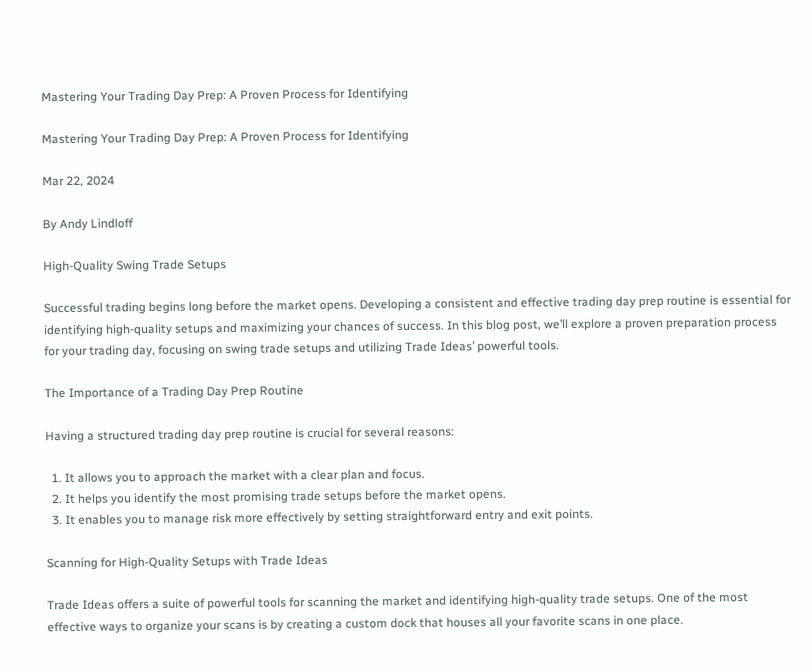Mastering Your Trading Day Prep: A Proven Process for Identifying

Mastering Your Trading Day Prep: A Proven Process for Identifying

Mar 22, 2024

By Andy Lindloff

High-Quality Swing Trade Setups

Successful trading begins long before the market opens. Developing a consistent and effective trading day prep routine is essential for identifying high-quality setups and maximizing your chances of success. In this blog post, we’ll explore a proven preparation process for your trading day, focusing on swing trade setups and utilizing Trade Ideas’ powerful tools.

The Importance of a Trading Day Prep Routine

Having a structured trading day prep routine is crucial for several reasons:

  1. It allows you to approach the market with a clear plan and focus.
  2. It helps you identify the most promising trade setups before the market opens.
  3. It enables you to manage risk more effectively by setting straightforward entry and exit points.

Scanning for High-Quality Setups with Trade Ideas

Trade Ideas offers a suite of powerful tools for scanning the market and identifying high-quality trade setups. One of the most effective ways to organize your scans is by creating a custom dock that houses all your favorite scans in one place.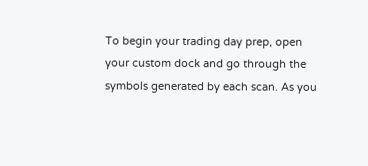To begin your trading day prep, open your custom dock and go through the symbols generated by each scan. As you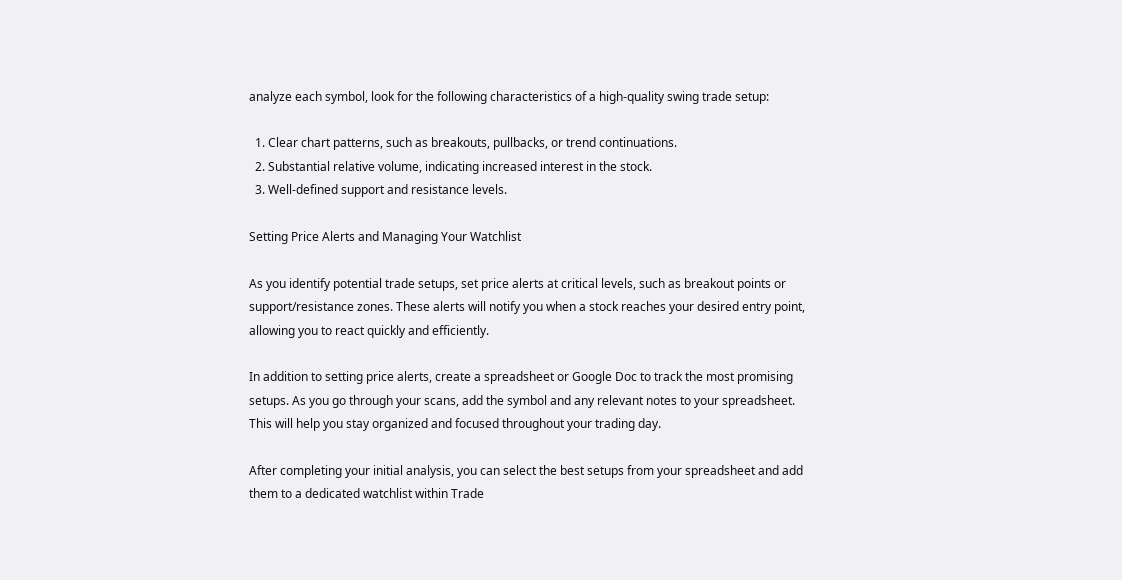analyze each symbol, look for the following characteristics of a high-quality swing trade setup:

  1. Clear chart patterns, such as breakouts, pullbacks, or trend continuations.
  2. Substantial relative volume, indicating increased interest in the stock.
  3. Well-defined support and resistance levels.

Setting Price Alerts and Managing Your Watchlist

As you identify potential trade setups, set price alerts at critical levels, such as breakout points or support/resistance zones. These alerts will notify you when a stock reaches your desired entry point, allowing you to react quickly and efficiently.

In addition to setting price alerts, create a spreadsheet or Google Doc to track the most promising setups. As you go through your scans, add the symbol and any relevant notes to your spreadsheet. This will help you stay organized and focused throughout your trading day.

After completing your initial analysis, you can select the best setups from your spreadsheet and add them to a dedicated watchlist within Trade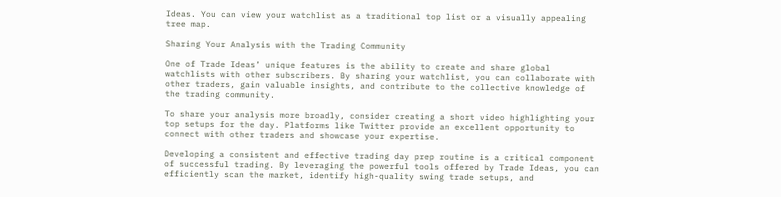Ideas. You can view your watchlist as a traditional top list or a visually appealing tree map.

Sharing Your Analysis with the Trading Community

One of Trade Ideas’ unique features is the ability to create and share global watchlists with other subscribers. By sharing your watchlist, you can collaborate with other traders, gain valuable insights, and contribute to the collective knowledge of the trading community.

To share your analysis more broadly, consider creating a short video highlighting your top setups for the day. Platforms like Twitter provide an excellent opportunity to connect with other traders and showcase your expertise.

Developing a consistent and effective trading day prep routine is a critical component of successful trading. By leveraging the powerful tools offered by Trade Ideas, you can efficiently scan the market, identify high-quality swing trade setups, and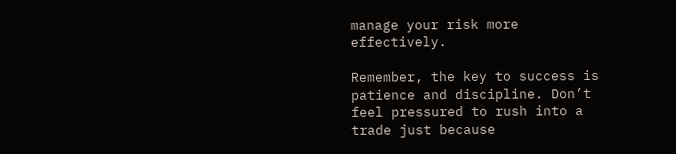manage your risk more effectively.

Remember, the key to success is patience and discipline. Don’t feel pressured to rush into a trade just because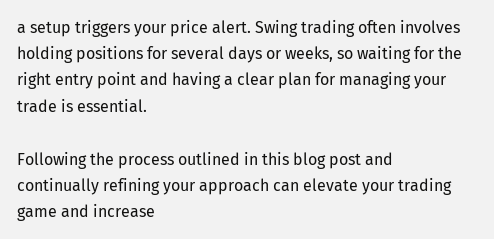a setup triggers your price alert. Swing trading often involves holding positions for several days or weeks, so waiting for the right entry point and having a clear plan for managing your trade is essential.

Following the process outlined in this blog post and continually refining your approach can elevate your trading game and increase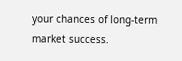your chances of long-term market success.